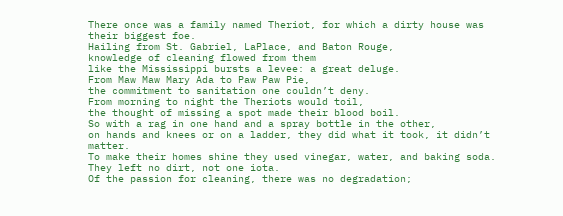There once was a family named Theriot, for which a dirty house was their biggest foe.
Hailing from St. Gabriel, LaPlace, and Baton Rouge,
knowledge of cleaning flowed from them
like the Mississippi bursts a levee: a great deluge.
From Maw Maw Mary Ada to Paw Paw Pie,
the commitment to sanitation one couldn’t deny.
From morning to night the Theriots would toil,
the thought of missing a spot made their blood boil.
So with a rag in one hand and a spray bottle in the other,
on hands and knees or on a ladder, they did what it took, it didn’t matter.
To make their homes shine they used vinegar, water, and baking soda.
They left no dirt, not one iota.
Of the passion for cleaning, there was no degradation;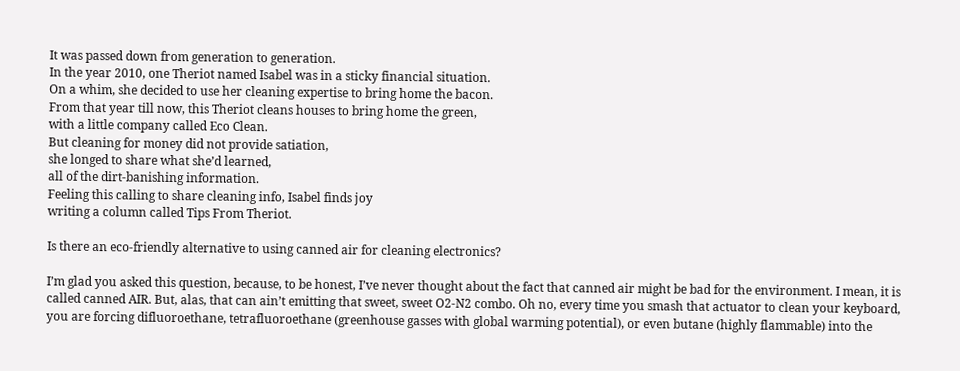It was passed down from generation to generation.
In the year 2010, one Theriot named Isabel was in a sticky financial situation.
On a whim, she decided to use her cleaning expertise to bring home the bacon.
From that year till now, this Theriot cleans houses to bring home the green,
with a little company called Eco Clean.
But cleaning for money did not provide satiation,
she longed to share what she’d learned,
all of the dirt-banishing information.
Feeling this calling to share cleaning info, Isabel finds joy
writing a column called Tips From Theriot.

Is there an eco-friendly alternative to using canned air for cleaning electronics?

I’m glad you asked this question, because, to be honest, I’ve never thought about the fact that canned air might be bad for the environment. I mean, it is called canned AIR. But, alas, that can ain’t emitting that sweet, sweet O2-N2 combo. Oh no, every time you smash that actuator to clean your keyboard, you are forcing difluoroethane, tetrafluoroethane (greenhouse gasses with global warming potential), or even butane (highly flammable) into the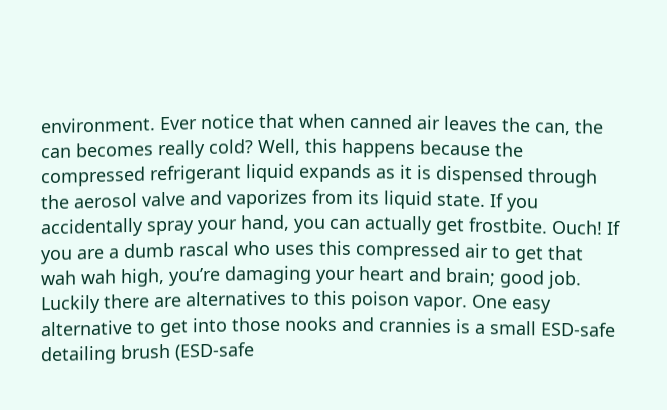environment. Ever notice that when canned air leaves the can, the can becomes really cold? Well, this happens because the compressed refrigerant liquid expands as it is dispensed through the aerosol valve and vaporizes from its liquid state. If you accidentally spray your hand, you can actually get frostbite. Ouch! If you are a dumb rascal who uses this compressed air to get that wah wah high, you’re damaging your heart and brain; good job. Luckily there are alternatives to this poison vapor. One easy alternative to get into those nooks and crannies is a small ESD-safe detailing brush (ESD-safe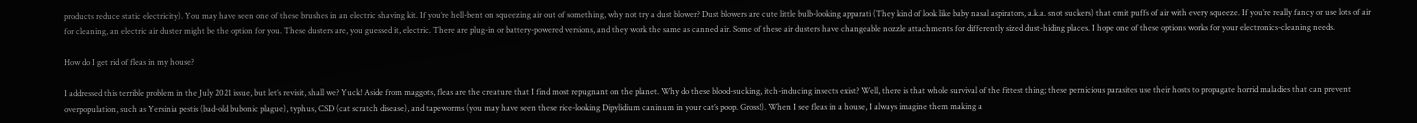products reduce static electricity). You may have seen one of these brushes in an electric shaving kit. If you’re hell-bent on squeezing air out of something, why not try a dust blower? Dust blowers are cute little bulb-looking apparati (They kind of look like baby nasal aspirators, a.k.a. snot suckers) that emit puffs of air with every squeeze. If you’re really fancy or use lots of air for cleaning, an electric air duster might be the option for you. These dusters are, you guessed it, electric. There are plug-in or battery-powered versions, and they work the same as canned air. Some of these air dusters have changeable nozzle attachments for differently sized dust-hiding places. I hope one of these options works for your electronics-cleaning needs.

How do I get rid of fleas in my house?

I addressed this terrible problem in the July 2021 issue, but let’s revisit, shall we? Yuck! Aside from maggots, fleas are the creature that I find most repugnant on the planet. Why do these blood-sucking, itch-inducing insects exist? Well, there is that whole survival of the fittest thing; these pernicious parasites use their hosts to propagate horrid maladies that can prevent overpopulation, such as Yersinia pestis (bad-old bubonic plague), typhus, CSD (cat scratch disease), and tapeworms (you may have seen these rice-looking Dipylidium caninum in your cat’s poop. Gross!). When I see fleas in a house, I always imagine them making a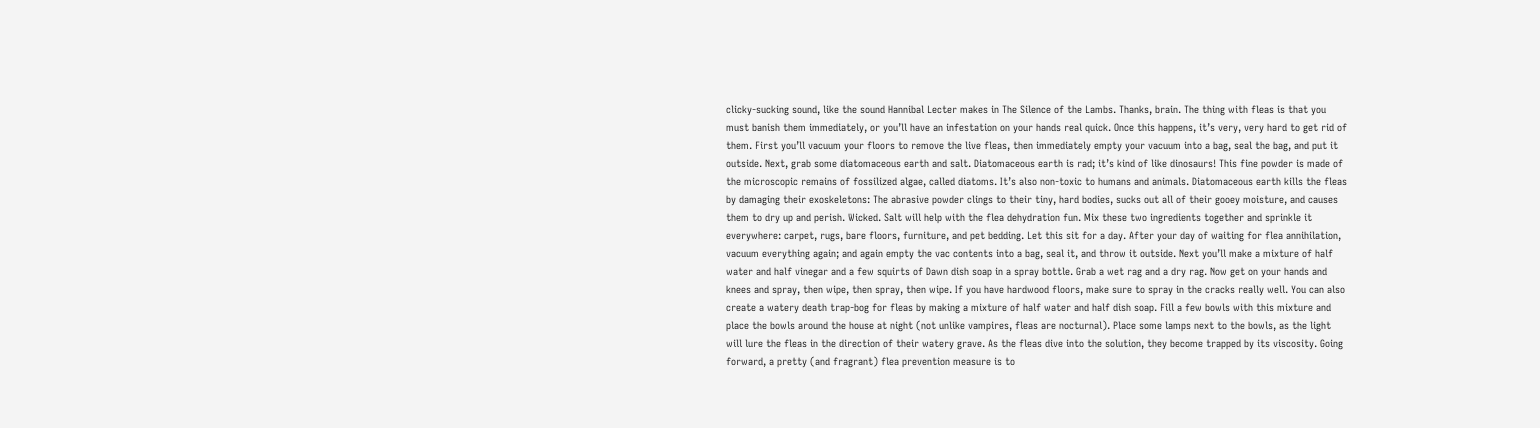clicky-sucking sound, like the sound Hannibal Lecter makes in The Silence of the Lambs. Thanks, brain. The thing with fleas is that you must banish them immediately, or you’ll have an infestation on your hands real quick. Once this happens, it’s very, very hard to get rid of them. First you’ll vacuum your floors to remove the live fleas, then immediately empty your vacuum into a bag, seal the bag, and put it outside. Next, grab some diatomaceous earth and salt. Diatomaceous earth is rad; it’s kind of like dinosaurs! This fine powder is made of the microscopic remains of fossilized algae, called diatoms. It’s also non-toxic to humans and animals. Diatomaceous earth kills the fleas by damaging their exoskeletons: The abrasive powder clings to their tiny, hard bodies, sucks out all of their gooey moisture, and causes them to dry up and perish. Wicked. Salt will help with the flea dehydration fun. Mix these two ingredients together and sprinkle it everywhere: carpet, rugs, bare floors, furniture, and pet bedding. Let this sit for a day. After your day of waiting for flea annihilation, vacuum everything again; and again empty the vac contents into a bag, seal it, and throw it outside. Next you’ll make a mixture of half water and half vinegar and a few squirts of Dawn dish soap in a spray bottle. Grab a wet rag and a dry rag. Now get on your hands and knees and spray, then wipe, then spray, then wipe. If you have hardwood floors, make sure to spray in the cracks really well. You can also create a watery death trap-bog for fleas by making a mixture of half water and half dish soap. Fill a few bowls with this mixture and place the bowls around the house at night (not unlike vampires, fleas are nocturnal). Place some lamps next to the bowls, as the light will lure the fleas in the direction of their watery grave. As the fleas dive into the solution, they become trapped by its viscosity. Going forward, a pretty (and fragrant) flea prevention measure is to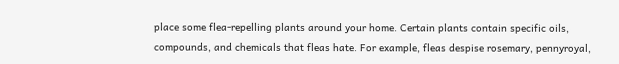place some flea-repelling plants around your home. Certain plants contain specific oils, compounds, and chemicals that fleas hate. For example, fleas despise rosemary, pennyroyal,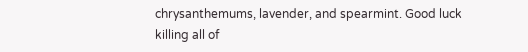chrysanthemums, lavender, and spearmint. Good luck killing all of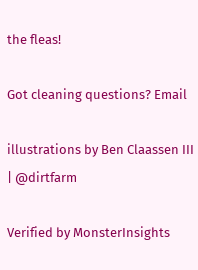the fleas!

Got cleaning questions? Email

illustrations by Ben Claassen III | @dirtfarm

Verified by MonsterInsights